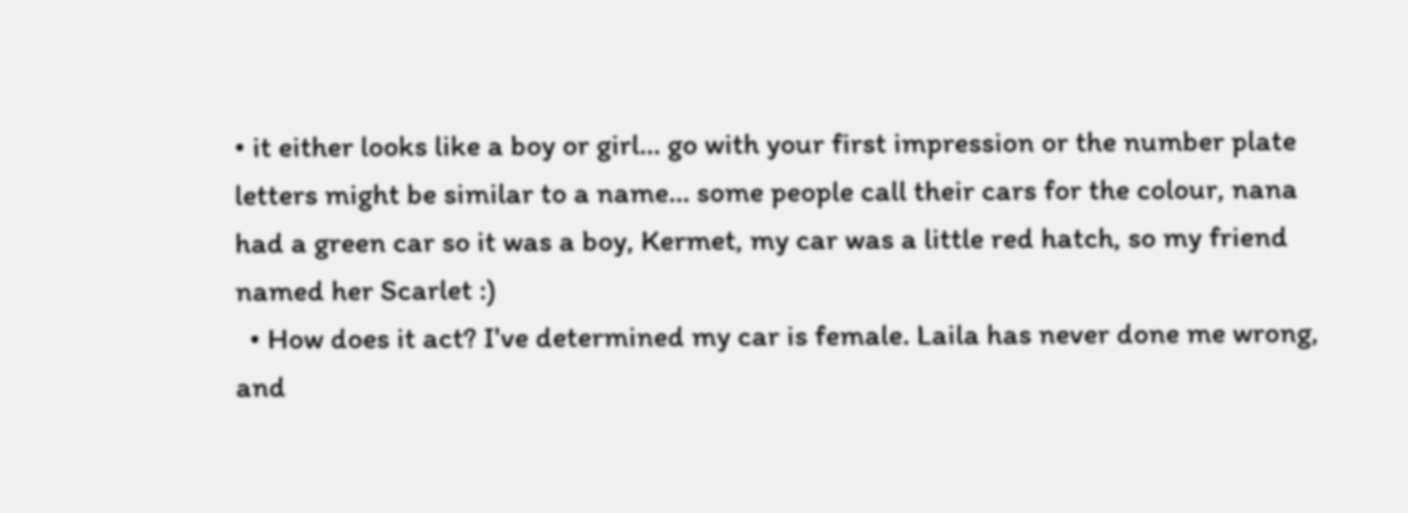• it either looks like a boy or girl... go with your first impression or the number plate letters might be similar to a name... some people call their cars for the colour, nana had a green car so it was a boy, Kermet, my car was a little red hatch, so my friend named her Scarlet :)
  • How does it act? I've determined my car is female. Laila has never done me wrong, and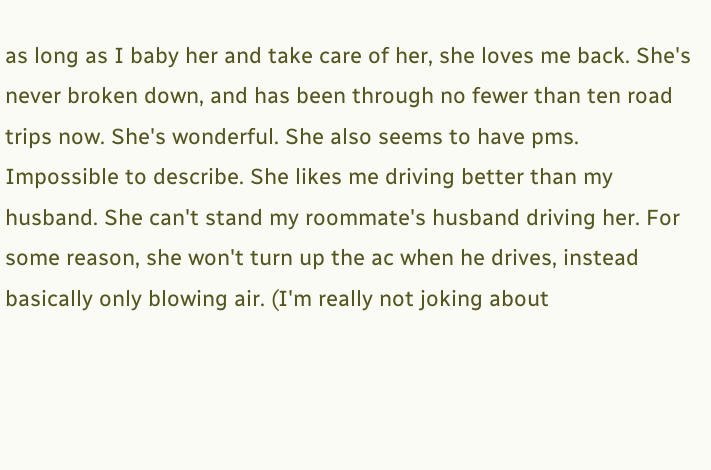as long as I baby her and take care of her, she loves me back. She's never broken down, and has been through no fewer than ten road trips now. She's wonderful. She also seems to have pms. Impossible to describe. She likes me driving better than my husband. She can't stand my roommate's husband driving her. For some reason, she won't turn up the ac when he drives, instead basically only blowing air. (I'm really not joking about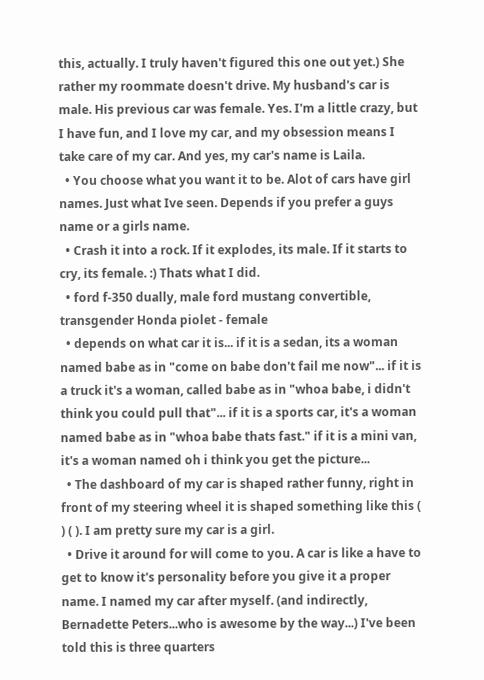this, actually. I truly haven't figured this one out yet.) She rather my roommate doesn't drive. My husband's car is male. His previous car was female. Yes. I'm a little crazy, but I have fun, and I love my car, and my obsession means I take care of my car. And yes, my car's name is Laila.
  • You choose what you want it to be. Alot of cars have girl names. Just what Ive seen. Depends if you prefer a guys name or a girls name.
  • Crash it into a rock. If it explodes, its male. If it starts to cry, its female. :) Thats what I did.
  • ford f-350 dually, male ford mustang convertible, transgender Honda piolet - female
  • depends on what car it is... if it is a sedan, its a woman named babe as in "come on babe don't fail me now"... if it is a truck it's a woman, called babe as in "whoa babe, i didn't think you could pull that"... if it is a sports car, it's a woman named babe as in "whoa babe thats fast." if it is a mini van, it's a woman named oh i think you get the picture...
  • The dashboard of my car is shaped rather funny, right in front of my steering wheel it is shaped something like this ( ) ( ). I am pretty sure my car is a girl.
  • Drive it around for will come to you. A car is like a have to get to know it's personality before you give it a proper name. I named my car after myself. (and indirectly, Bernadette Peters...who is awesome by the way...) I've been told this is three quarters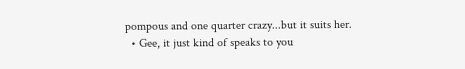pompous and one quarter crazy...but it suits her.
  • Gee, it just kind of speaks to you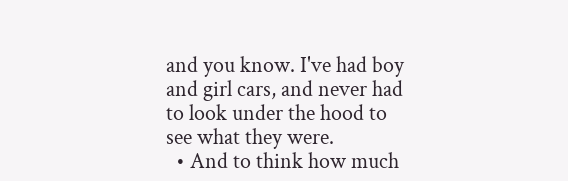and you know. I've had boy and girl cars, and never had to look under the hood to see what they were.
  • And to think how much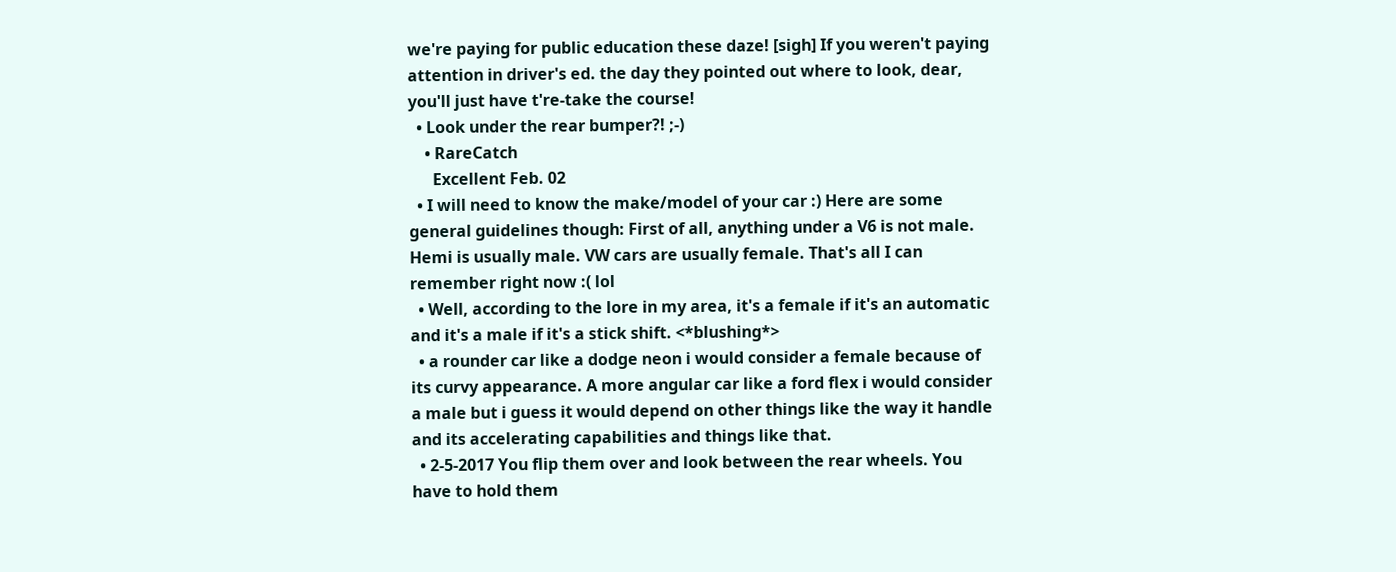we're paying for public education these daze! [sigh] If you weren't paying attention in driver's ed. the day they pointed out where to look, dear, you'll just have t're-take the course!
  • Look under the rear bumper?! ;-)
    • RareCatch
      Excellent Feb. 02
  • I will need to know the make/model of your car :) Here are some general guidelines though: First of all, anything under a V6 is not male. Hemi is usually male. VW cars are usually female. That's all I can remember right now :( lol
  • Well, according to the lore in my area, it's a female if it's an automatic and it's a male if it's a stick shift. <*blushing*>
  • a rounder car like a dodge neon i would consider a female because of its curvy appearance. A more angular car like a ford flex i would consider a male but i guess it would depend on other things like the way it handle and its accelerating capabilities and things like that.
  • 2-5-2017 You flip them over and look between the rear wheels. You have to hold them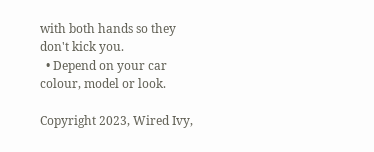with both hands so they don't kick you.
  • Depend on your car colour, model or look.

Copyright 2023, Wired Ivy,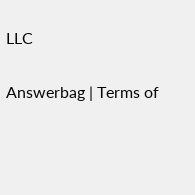LLC

Answerbag | Terms of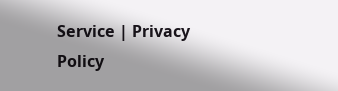Service | Privacy Policy